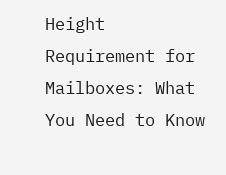Height Requirement for Mailboxes: What You Need to Know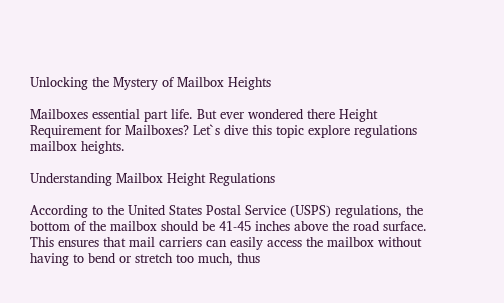Unlocking the Mystery of Mailbox Heights

Mailboxes essential part life. But ever wondered there Height Requirement for Mailboxes? Let`s dive this topic explore regulations mailbox heights.

Understanding Mailbox Height Regulations

According to the United States Postal Service (USPS) regulations, the bottom of the mailbox should be 41-45 inches above the road surface. This ensures that mail carriers can easily access the mailbox without having to bend or stretch too much, thus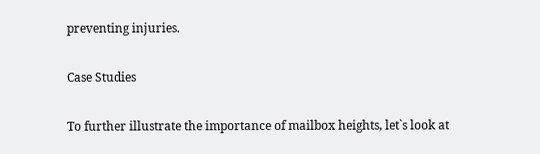preventing injuries.

Case Studies

To further illustrate the importance of mailbox heights, let`s look at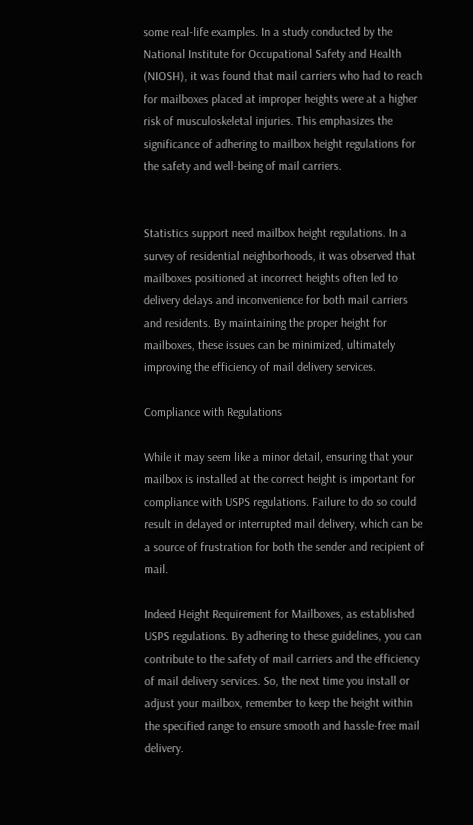some real-life examples. In a study conducted by the National Institute for Occupational Safety and Health (NIOSH), it was found that mail carriers who had to reach for mailboxes placed at improper heights were at a higher risk of musculoskeletal injuries. This emphasizes the significance of adhering to mailbox height regulations for the safety and well-being of mail carriers.


Statistics support need mailbox height regulations. In a survey of residential neighborhoods, it was observed that mailboxes positioned at incorrect heights often led to delivery delays and inconvenience for both mail carriers and residents. By maintaining the proper height for mailboxes, these issues can be minimized, ultimately improving the efficiency of mail delivery services.

Compliance with Regulations

While it may seem like a minor detail, ensuring that your mailbox is installed at the correct height is important for compliance with USPS regulations. Failure to do so could result in delayed or interrupted mail delivery, which can be a source of frustration for both the sender and recipient of mail.

Indeed Height Requirement for Mailboxes, as established USPS regulations. By adhering to these guidelines, you can contribute to the safety of mail carriers and the efficiency of mail delivery services. So, the next time you install or adjust your mailbox, remember to keep the height within the specified range to ensure smooth and hassle-free mail delivery.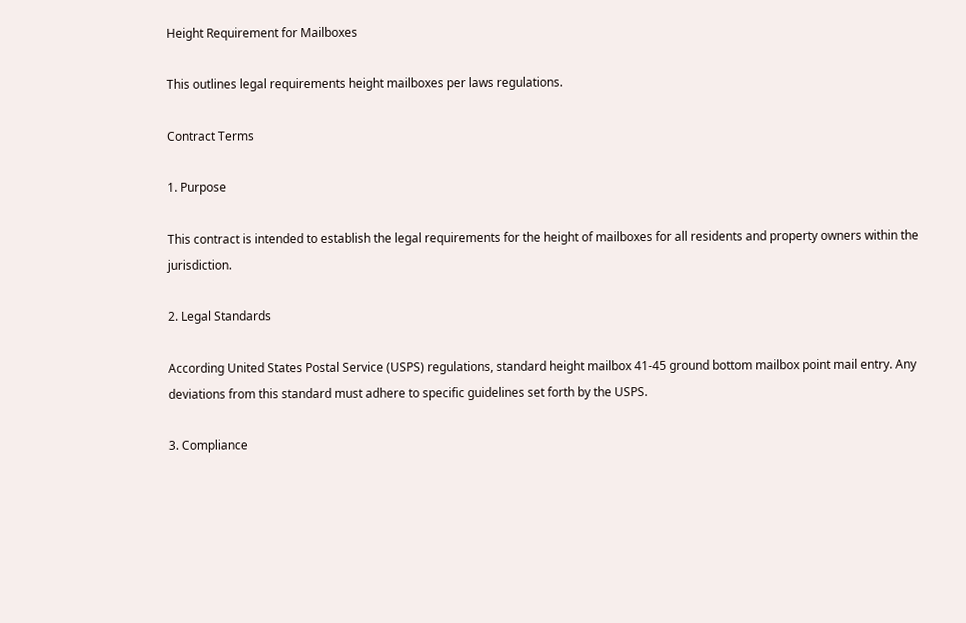Height Requirement for Mailboxes

This outlines legal requirements height mailboxes per laws regulations.

Contract Terms

1. Purpose

This contract is intended to establish the legal requirements for the height of mailboxes for all residents and property owners within the jurisdiction.

2. Legal Standards

According United States Postal Service (USPS) regulations, standard height mailbox 41-45 ground bottom mailbox point mail entry. Any deviations from this standard must adhere to specific guidelines set forth by the USPS.

3. Compliance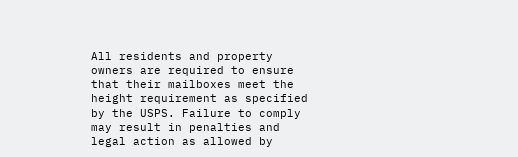All residents and property owners are required to ensure that their mailboxes meet the height requirement as specified by the USPS. Failure to comply may result in penalties and legal action as allowed by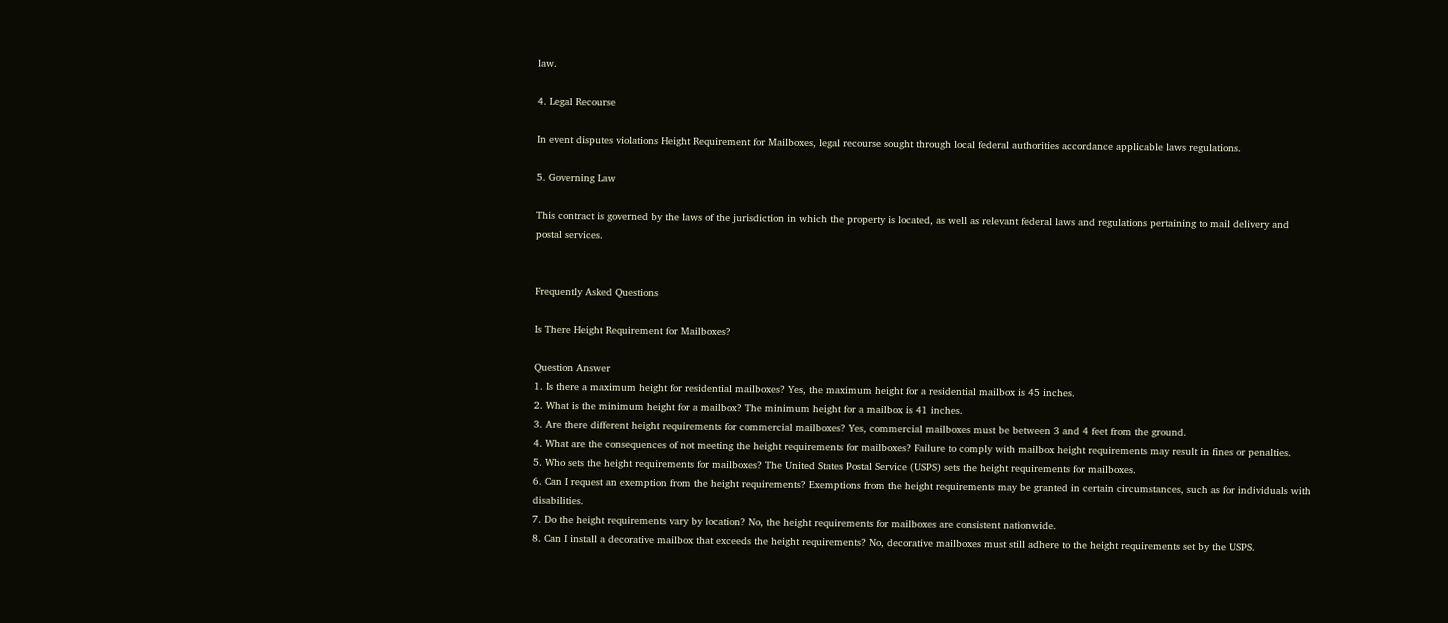law.

4. Legal Recourse

In event disputes violations Height Requirement for Mailboxes, legal recourse sought through local federal authorities accordance applicable laws regulations.

5. Governing Law

This contract is governed by the laws of the jurisdiction in which the property is located, as well as relevant federal laws and regulations pertaining to mail delivery and postal services.


Frequently Asked Questions

Is There Height Requirement for Mailboxes?

Question Answer
1. Is there a maximum height for residential mailboxes? Yes, the maximum height for a residential mailbox is 45 inches.
2. What is the minimum height for a mailbox? The minimum height for a mailbox is 41 inches.
3. Are there different height requirements for commercial mailboxes? Yes, commercial mailboxes must be between 3 and 4 feet from the ground.
4. What are the consequences of not meeting the height requirements for mailboxes? Failure to comply with mailbox height requirements may result in fines or penalties.
5. Who sets the height requirements for mailboxes? The United States Postal Service (USPS) sets the height requirements for mailboxes.
6. Can I request an exemption from the height requirements? Exemptions from the height requirements may be granted in certain circumstances, such as for individuals with disabilities.
7. Do the height requirements vary by location? No, the height requirements for mailboxes are consistent nationwide.
8. Can I install a decorative mailbox that exceeds the height requirements? No, decorative mailboxes must still adhere to the height requirements set by the USPS.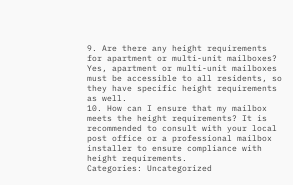9. Are there any height requirements for apartment or multi-unit mailboxes? Yes, apartment or multi-unit mailboxes must be accessible to all residents, so they have specific height requirements as well.
10. How can I ensure that my mailbox meets the height requirements? It is recommended to consult with your local post office or a professional mailbox installer to ensure compliance with height requirements.
Categories: Uncategorized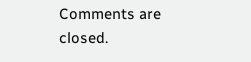Comments are closed.